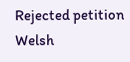Rejected petition Welsh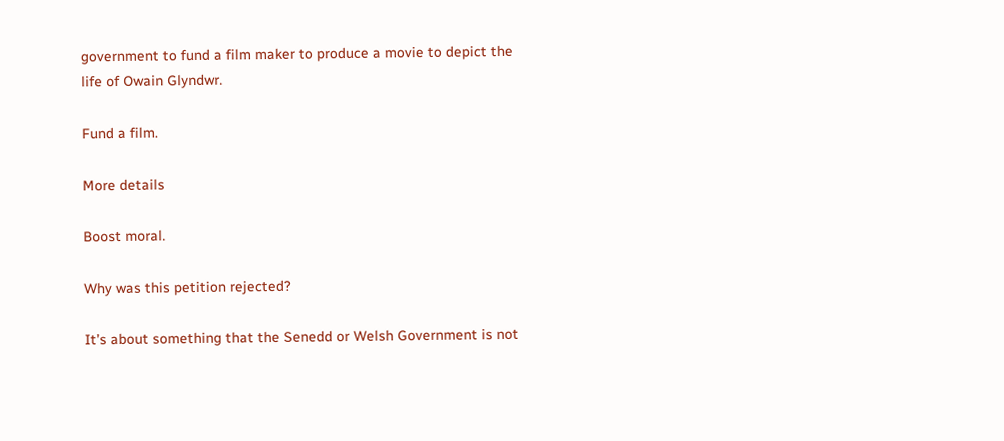government to fund a film maker to produce a movie to depict the life of Owain Glyndwr.

Fund a film.

More details

Boost moral.

Why was this petition rejected?

It’s about something that the Senedd or Welsh Government is not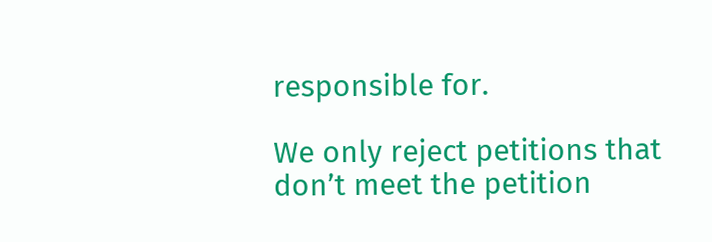responsible for.

We only reject petitions that don’t meet the petition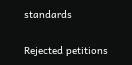standards

Rejected petitions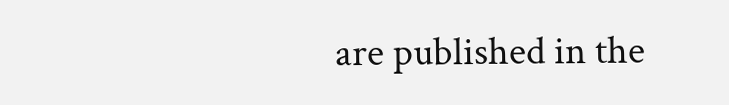are published in the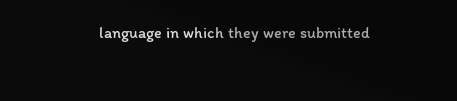language in which they were submitted